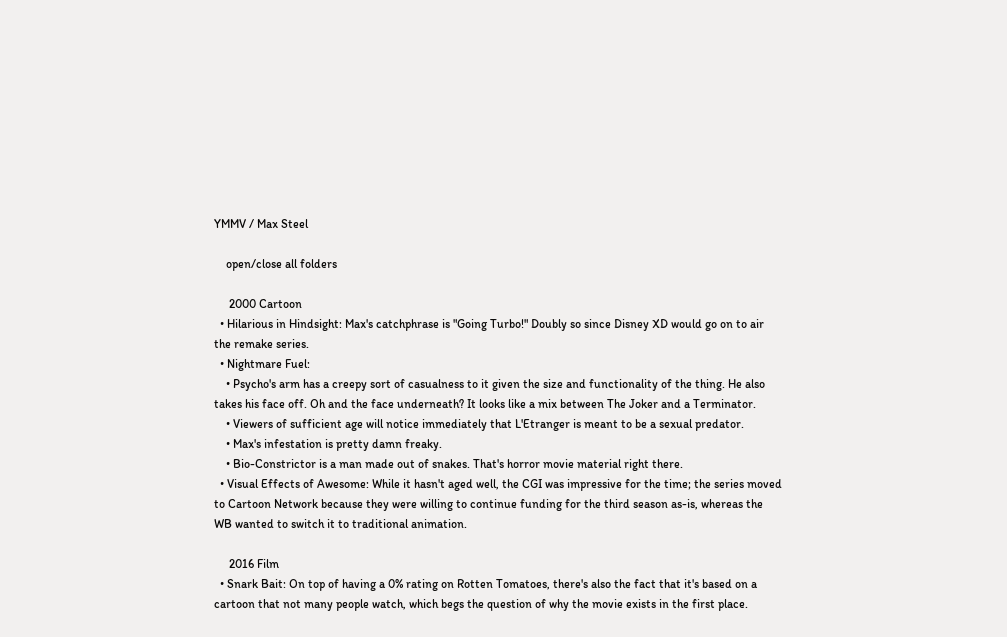YMMV / Max Steel

    open/close all folders

     2000 Cartoon
  • Hilarious in Hindsight: Max's catchphrase is "Going Turbo!" Doubly so since Disney XD would go on to air the remake series.
  • Nightmare Fuel:
    • Psycho's arm has a creepy sort of casualness to it given the size and functionality of the thing. He also takes his face off. Oh and the face underneath? It looks like a mix between The Joker and a Terminator.
    • Viewers of sufficient age will notice immediately that L'Etranger is meant to be a sexual predator.
    • Max's infestation is pretty damn freaky.
    • Bio-Constrictor is a man made out of snakes. That's horror movie material right there.
  • Visual Effects of Awesome: While it hasn't aged well, the CGI was impressive for the time; the series moved to Cartoon Network because they were willing to continue funding for the third season as-is, whereas the WB wanted to switch it to traditional animation.

     2016 Film
  • Snark Bait: On top of having a 0% rating on Rotten Tomatoes, there's also the fact that it's based on a cartoon that not many people watch, which begs the question of why the movie exists in the first place.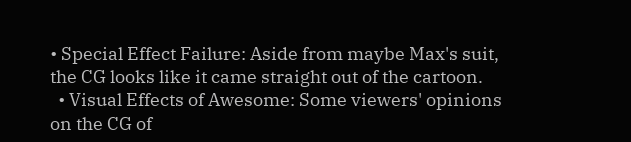• Special Effect Failure: Aside from maybe Max's suit, the CG looks like it came straight out of the cartoon.
  • Visual Effects of Awesome: Some viewers' opinions on the CG of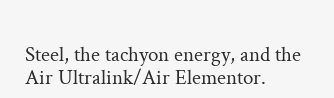Steel, the tachyon energy, and the Air Ultralink/Air Elementor.